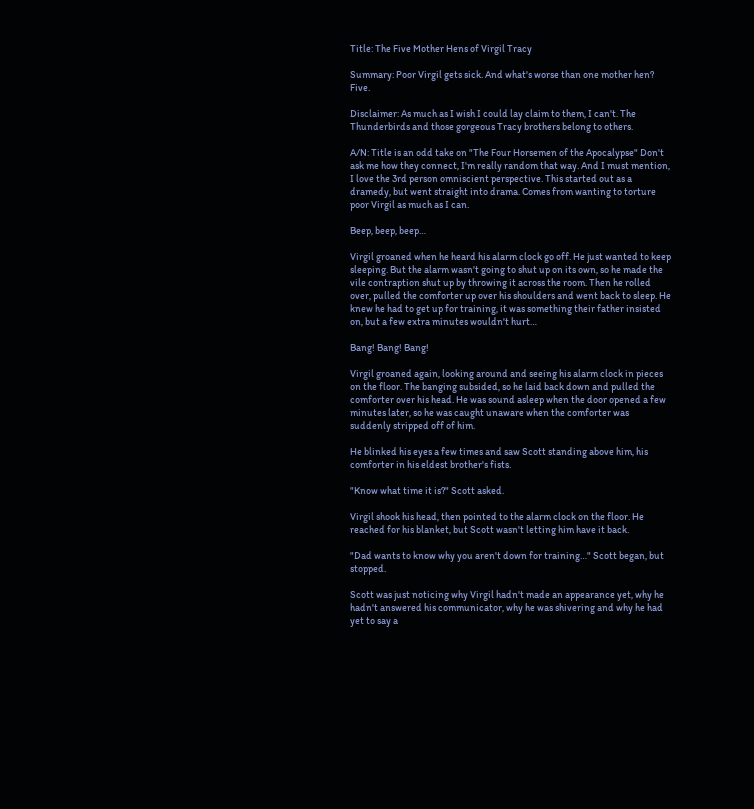Title: The Five Mother Hens of Virgil Tracy

Summary: Poor Virgil gets sick. And what's worse than one mother hen? Five.

Disclaimer: As much as I wish I could lay claim to them, I can't. The Thunderbirds and those gorgeous Tracy brothers belong to others.

A/N: Title is an odd take on "The Four Horsemen of the Apocalypse" Don't ask me how they connect, I'm really random that way. And I must mention, I love the 3rd person omniscient perspective. This started out as a dramedy, but went straight into drama. Comes from wanting to torture poor Virgil as much as I can.

Beep, beep, beep…

Virgil groaned when he heard his alarm clock go off. He just wanted to keep sleeping. But the alarm wasn't going to shut up on its own, so he made the vile contraption shut up by throwing it across the room. Then he rolled over, pulled the comforter up over his shoulders and went back to sleep. He knew he had to get up for training, it was something their father insisted on, but a few extra minutes wouldn't hurt…

Bang! Bang! Bang!

Virgil groaned again, looking around and seeing his alarm clock in pieces on the floor. The banging subsided, so he laid back down and pulled the comforter over his head. He was sound asleep when the door opened a few minutes later, so he was caught unaware when the comforter was suddenly stripped off of him.

He blinked his eyes a few times and saw Scott standing above him, his comforter in his eldest brother's fists.

"Know what time it is?" Scott asked.

Virgil shook his head, then pointed to the alarm clock on the floor. He reached for his blanket, but Scott wasn't letting him have it back.

"Dad wants to know why you aren't down for training…" Scott began, but stopped.

Scott was just noticing why Virgil hadn't made an appearance yet, why he hadn't answered his communicator, why he was shivering and why he had yet to say a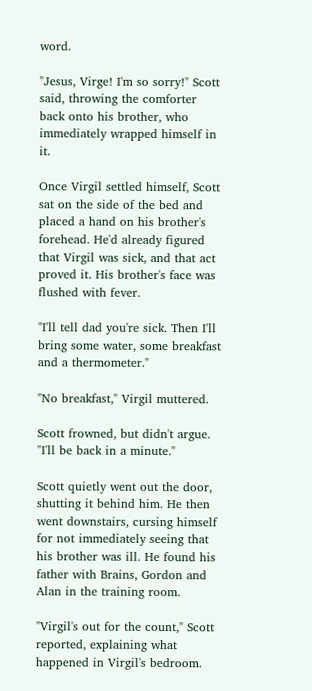word.

"Jesus, Virge! I'm so sorry!" Scott said, throwing the comforter back onto his brother, who immediately wrapped himself in it.

Once Virgil settled himself, Scott sat on the side of the bed and placed a hand on his brother's forehead. He'd already figured that Virgil was sick, and that act proved it. His brother's face was flushed with fever.

"I'll tell dad you're sick. Then I'll bring some water, some breakfast and a thermometer."

"No breakfast," Virgil muttered.

Scott frowned, but didn't argue. "I'll be back in a minute."

Scott quietly went out the door, shutting it behind him. He then went downstairs, cursing himself for not immediately seeing that his brother was ill. He found his father with Brains, Gordon and Alan in the training room.

"Virgil's out for the count," Scott reported, explaining what happened in Virgil's bedroom.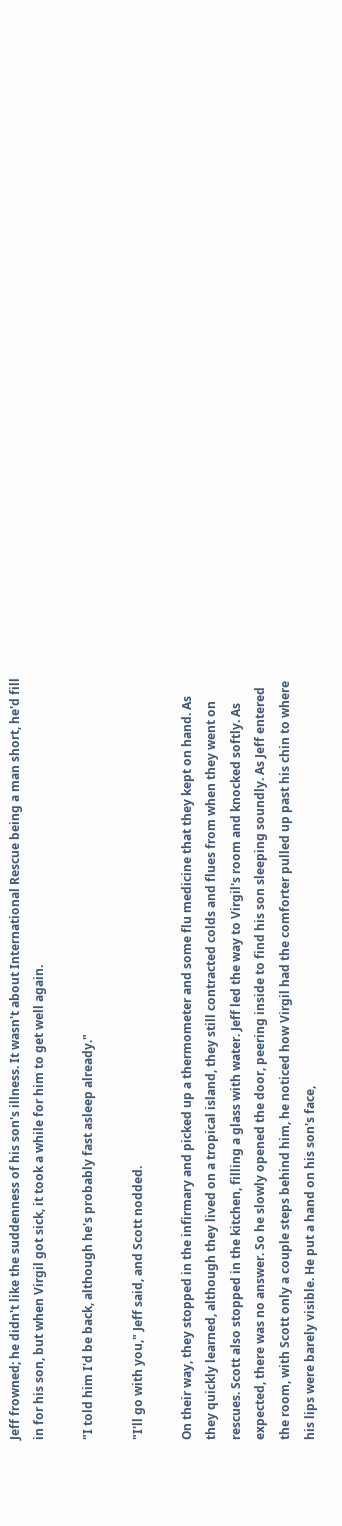Jeff frowned; he didn't like the suddenness of his son's illness. It wasn't about International Rescue being a man short, he'd fill in for his son, but when Virgil got sick, it took a while for him to get well again.

"I told him I'd be back, although he's probably fast asleep already."

"I'll go with you," Jeff said, and Scott nodded.

On their way, they stopped in the infirmary and picked up a thermometer and some flu medicine that they kept on hand. As they quickly learned, although they lived on a tropical island, they still contracted colds and flues from when they went on rescues. Scott also stopped in the kitchen, filling a glass with water. Jeff led the way to Virgil's room and knocked softly. As expected, there was no answer. So he slowly opened the door, peering inside to find his son sleeping soundly. As Jeff entered the room, with Scott only a couple steps behind him, he noticed how Virgil had the comforter pulled up past his chin to where his lips were barely visible. He put a hand on his son's face,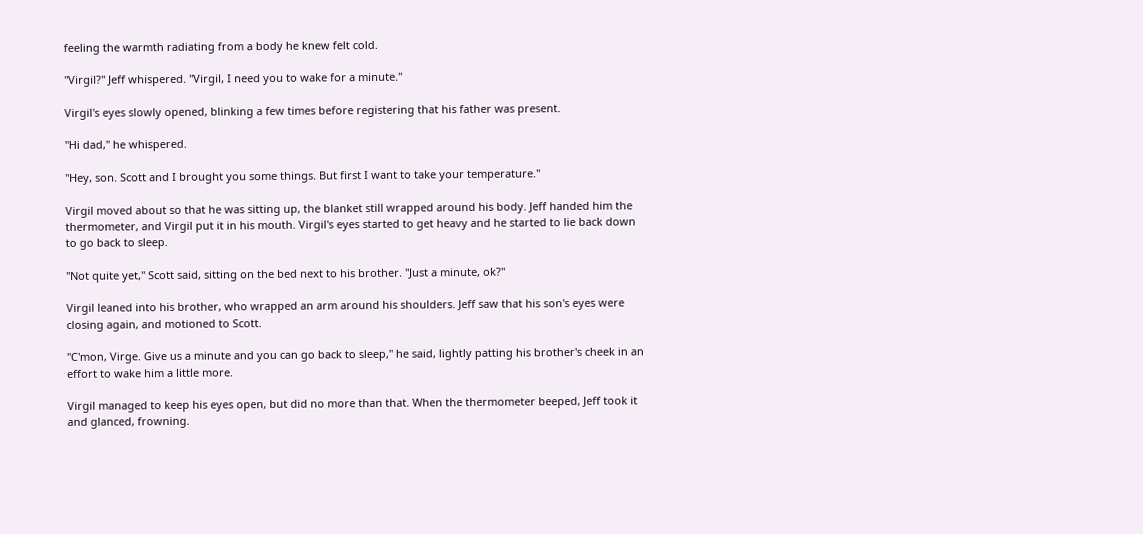feeling the warmth radiating from a body he knew felt cold.

"Virgil?" Jeff whispered. "Virgil, I need you to wake for a minute."

Virgil's eyes slowly opened, blinking a few times before registering that his father was present.

"Hi dad," he whispered.

"Hey, son. Scott and I brought you some things. But first I want to take your temperature."

Virgil moved about so that he was sitting up, the blanket still wrapped around his body. Jeff handed him the thermometer, and Virgil put it in his mouth. Virgil's eyes started to get heavy and he started to lie back down to go back to sleep.

"Not quite yet," Scott said, sitting on the bed next to his brother. "Just a minute, ok?"

Virgil leaned into his brother, who wrapped an arm around his shoulders. Jeff saw that his son's eyes were closing again, and motioned to Scott.

"C'mon, Virge. Give us a minute and you can go back to sleep," he said, lightly patting his brother's cheek in an effort to wake him a little more.

Virgil managed to keep his eyes open, but did no more than that. When the thermometer beeped, Jeff took it and glanced, frowning.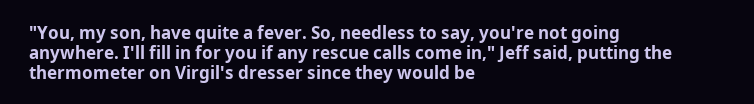"You, my son, have quite a fever. So, needless to say, you're not going anywhere. I'll fill in for you if any rescue calls come in," Jeff said, putting the thermometer on Virgil's dresser since they would be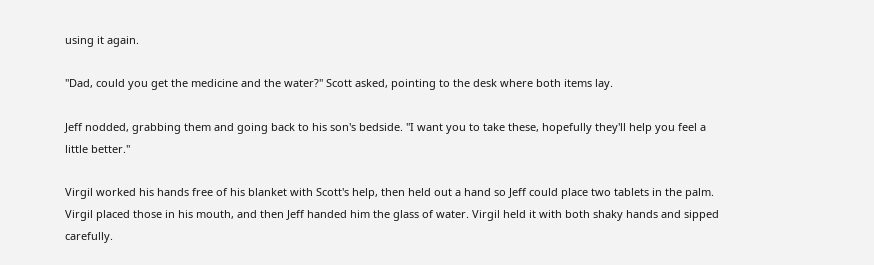using it again.

"Dad, could you get the medicine and the water?" Scott asked, pointing to the desk where both items lay.

Jeff nodded, grabbing them and going back to his son's bedside. "I want you to take these, hopefully they'll help you feel a little better."

Virgil worked his hands free of his blanket with Scott's help, then held out a hand so Jeff could place two tablets in the palm. Virgil placed those in his mouth, and then Jeff handed him the glass of water. Virgil held it with both shaky hands and sipped carefully.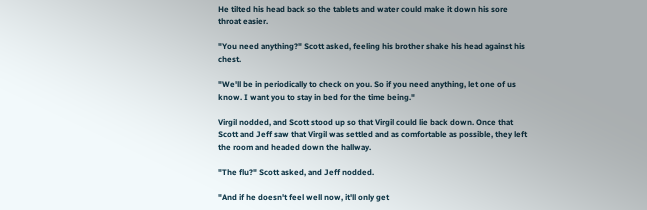He tilted his head back so the tablets and water could make it down his sore throat easier.

"You need anything?" Scott asked, feeling his brother shake his head against his chest.

"We'll be in periodically to check on you. So if you need anything, let one of us know. I want you to stay in bed for the time being."

Virgil nodded, and Scott stood up so that Virgil could lie back down. Once that Scott and Jeff saw that Virgil was settled and as comfortable as possible, they left the room and headed down the hallway.

"The flu?" Scott asked, and Jeff nodded.

"And if he doesn't feel well now, it'll only get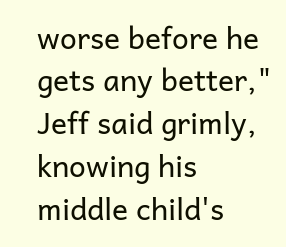worse before he gets any better," Jeff said grimly, knowing his middle child's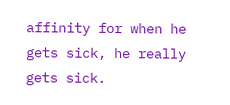affinity for when he gets sick, he really gets sick.